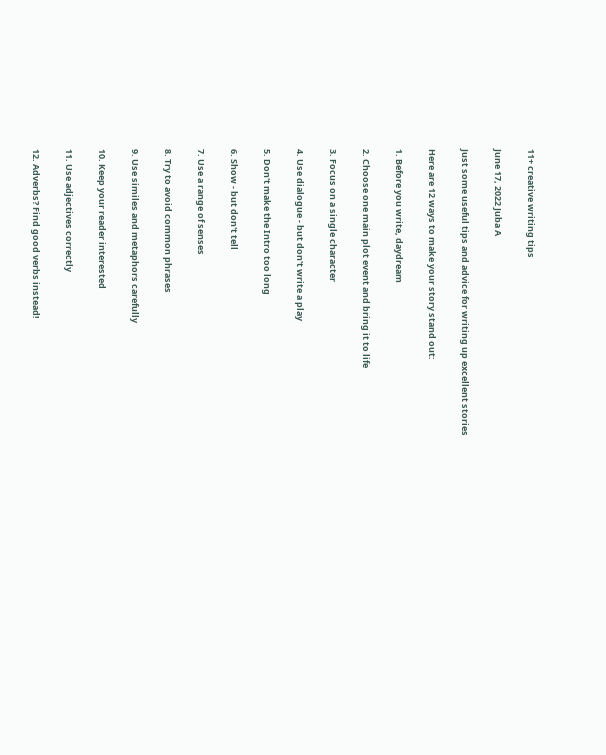11+ creative writing tips

June 17, 2022 Juba A

Just some useful tips and advice for writing up excellent stories

Here are 12 ways to make your story stand out:

1. Before you write, daydream

2. Choose one main plot event and bring it to life

3. Focus on a single character

4. Use dialogue - but don't write a play

5. Don't make the Intro too long

6. Show - but don't tell

7. Use a range of senses

8. Try to avoid common phrases

9. Use similes and metaphors carefully

10. Keep your reader interested

11. Use adjectives correctly

12. Adverbs? Find good verbs instead!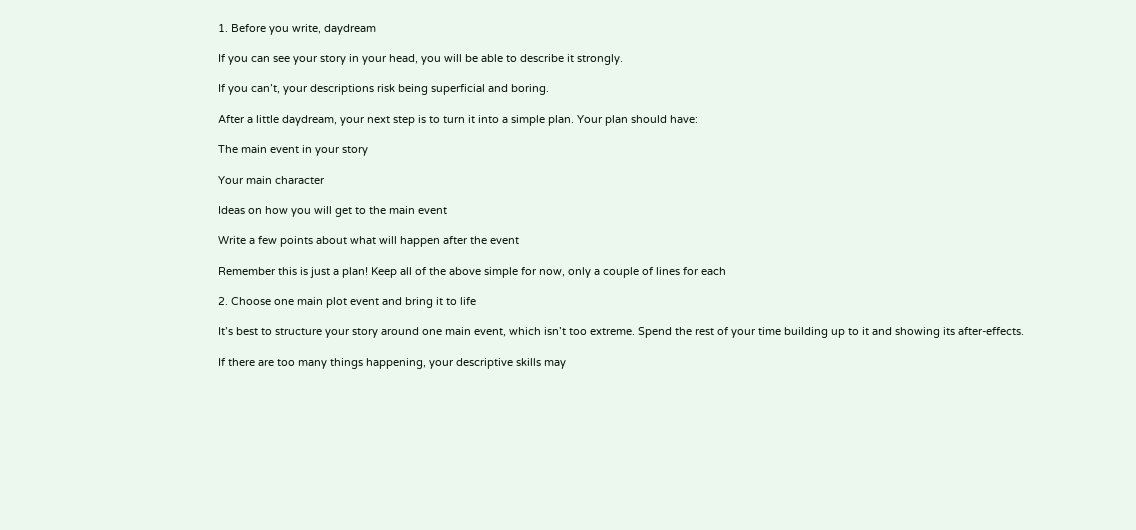1. Before you write, daydream

If you can see your story in your head, you will be able to describe it strongly.

If you can’t, your descriptions risk being superficial and boring.

After a little daydream, your next step is to turn it into a simple plan. Your plan should have:

The main event in your story

Your main character

Ideas on how you will get to the main event

Write a few points about what will happen after the event

Remember this is just a plan! Keep all of the above simple for now, only a couple of lines for each

2. Choose one main plot event and bring it to life

It’s best to structure your story around one main event, which isn’t too extreme. Spend the rest of your time building up to it and showing its after-effects.

If there are too many things happening, your descriptive skills may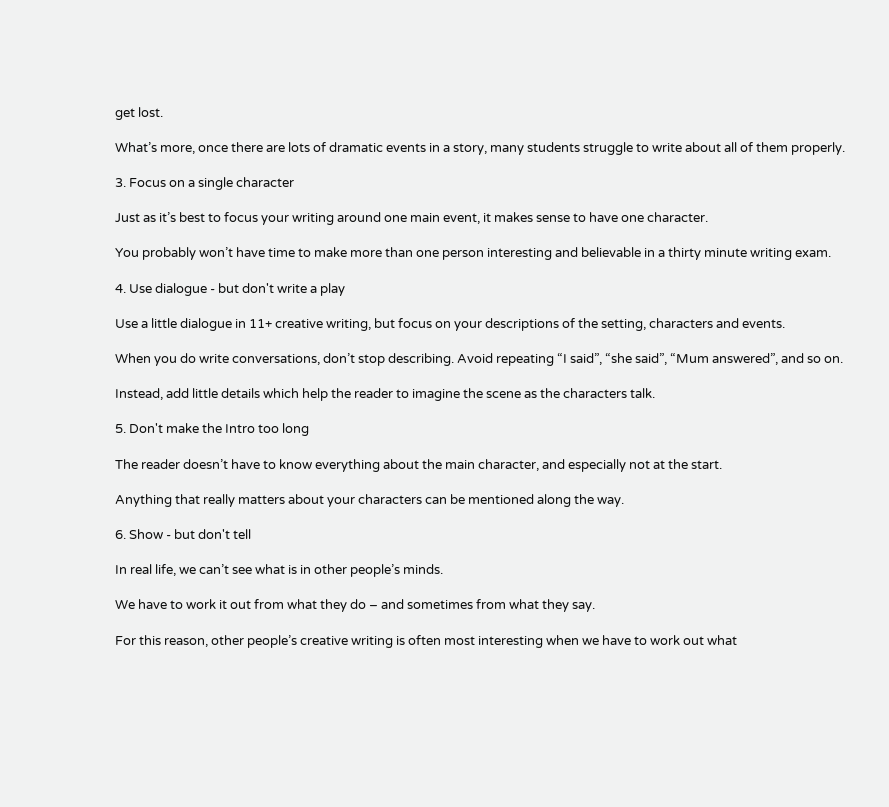get lost.

What’s more, once there are lots of dramatic events in a story, many students struggle to write about all of them properly.

3. Focus on a single character

Just as it’s best to focus your writing around one main event, it makes sense to have one character.

You probably won’t have time to make more than one person interesting and believable in a thirty minute writing exam.

4. Use dialogue - but don't write a play

Use a little dialogue in 11+ creative writing, but focus on your descriptions of the setting, characters and events.

When you do write conversations, don’t stop describing. Avoid repeating “I said”, “she said”, “Mum answered”, and so on.

Instead, add little details which help the reader to imagine the scene as the characters talk.

5. Don't make the Intro too long

The reader doesn’t have to know everything about the main character, and especially not at the start.

Anything that really matters about your characters can be mentioned along the way.

6. Show - but don't tell

In real life, we can’t see what is in other people’s minds.

We have to work it out from what they do – and sometimes from what they say.

For this reason, other people’s creative writing is often most interesting when we have to work out what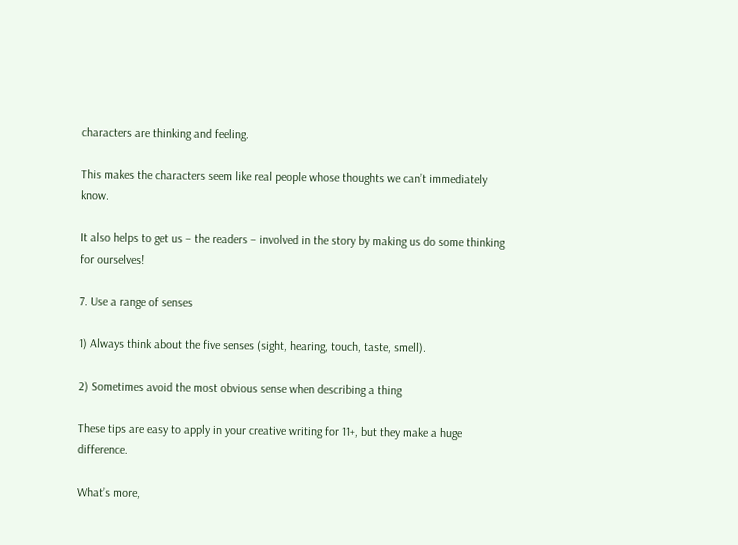characters are thinking and feeling.

This makes the characters seem like real people whose thoughts we can’t immediately know.

It also helps to get us – the readers – involved in the story by making us do some thinking for ourselves!

7. Use a range of senses

1) Always think about the five senses (sight, hearing, touch, taste, smell).

2) Sometimes avoid the most obvious sense when describing a thing

These tips are easy to apply in your creative writing for 11+, but they make a huge difference.

What’s more,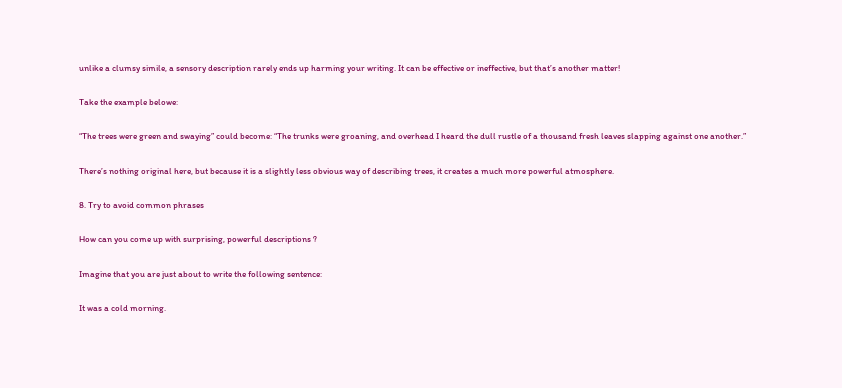unlike a clumsy simile, a sensory description rarely ends up harming your writing. It can be effective or ineffective, but that’s another matter!

Take the example belowe:

“The trees were green and swaying” could become: “The trunks were groaning, and overhead I heard the dull rustle of a thousand fresh leaves slapping against one another.”

There’s nothing original here, but because it is a slightly less obvious way of describing trees, it creates a much more powerful atmosphere.

8. Try to avoid common phrases

How can you come up with surprising, powerful descriptions ?

Imagine that you are just about to write the following sentence:

It was a cold morning.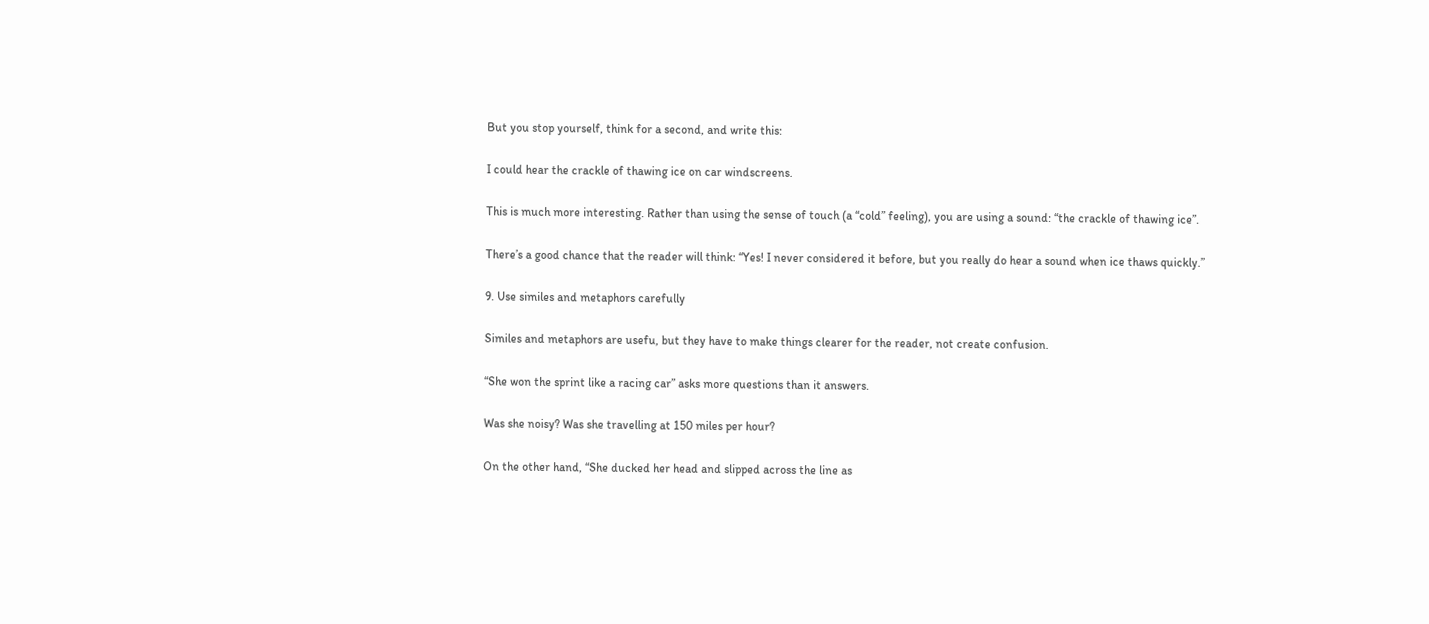But you stop yourself, think for a second, and write this:

I could hear the crackle of thawing ice on car windscreens.

This is much more interesting. Rather than using the sense of touch (a “cold” feeling), you are using a sound: “the crackle of thawing ice”.

There’s a good chance that the reader will think: “Yes! I never considered it before, but you really do hear a sound when ice thaws quickly.”

9. Use similes and metaphors carefully

Similes and metaphors are usefu, but they have to make things clearer for the reader, not create confusion.

“She won the sprint like a racing car” asks more questions than it answers.

Was she noisy? Was she travelling at 150 miles per hour?

On the other hand, “She ducked her head and slipped across the line as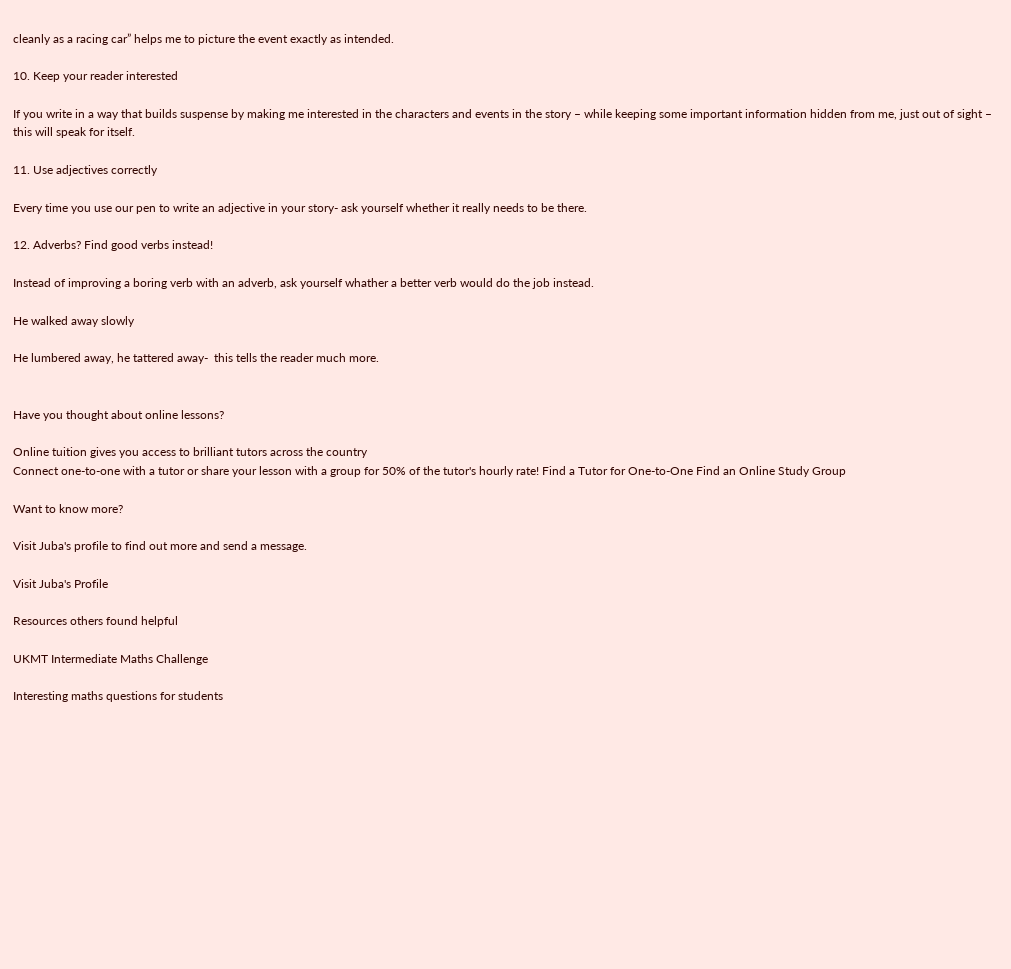cleanly as a racing car” helps me to picture the event exactly as intended.

10. Keep your reader interested

If you write in a way that builds suspense by making me interested in the characters and events in the story – while keeping some important information hidden from me, just out of sight – this will speak for itself.

11. Use adjectives correctly

Every time you use our pen to write an adjective in your story- ask yourself whether it really needs to be there.

12. Adverbs? Find good verbs instead!

Instead of improving a boring verb with an adverb, ask yourself whather a better verb would do the job instead.

He walked away slowly

He lumbered away, he tattered away-  this tells the reader much more.


Have you thought about online lessons?

Online tuition gives you access to brilliant tutors across the country
Connect one-to-one with a tutor or share your lesson with a group for 50% of the tutor's hourly rate! Find a Tutor for One-to-One Find an Online Study Group

Want to know more?

Visit Juba's profile to find out more and send a message.

Visit Juba's Profile

Resources others found helpful

UKMT Intermediate Maths Challenge

Interesting maths questions for students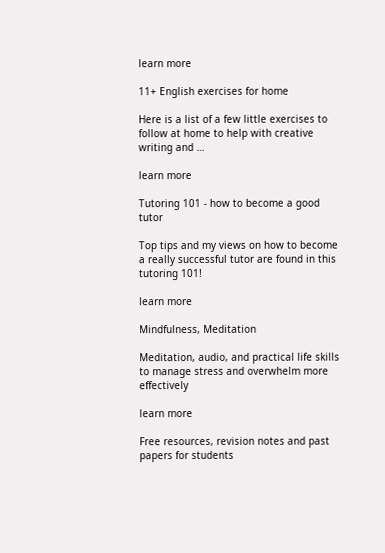learn more

11+ English exercises for home

Here is a list of a few little exercises to follow at home to help with creative writing and …

learn more

Tutoring 101 - how to become a good tutor

Top tips and my views on how to become a really successful tutor are found in this tutoring 101!

learn more

Mindfulness, Meditation

Meditation, audio, and practical life skills to manage stress and overwhelm more effectively

learn more

Free resources, revision notes and past papers for students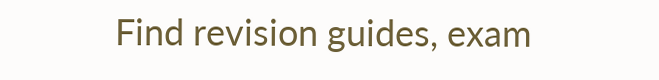Find revision guides, exam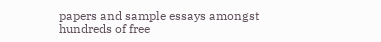papers and sample essays amongst hundreds of free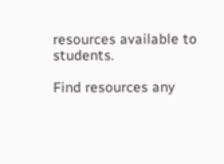resources available to students.

Find resources any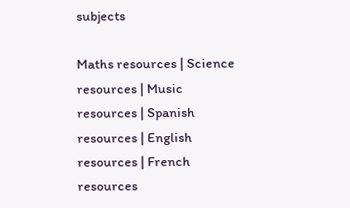subjects

Maths resources | Science resources | Music resources | Spanish resources | English resources | French resources